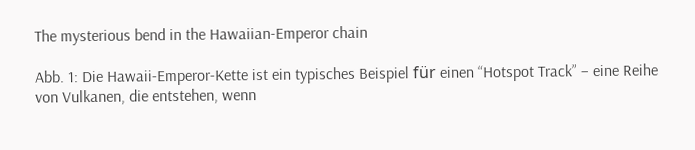The mysterious bend in the Hawaiian-Emperor chain

Abb. 1: Die Hawaii-Emperor-Kette ist ein typisches Beispiel für einen “Hotspot Track” – eine Reihe von Vulkanen, die entstehen, wenn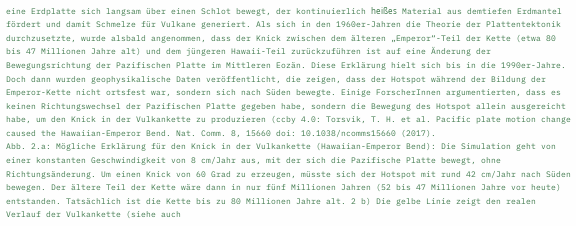eine Erdplatte sich langsam über einen Schlot bewegt, der kontinuierlich heißes Material aus demtiefen Erdmantel fördert und damit Schmelze für Vulkane generiert. Als sich in den 1960er-Jahren die Theorie der Plattentektonik durchzusetzte, wurde alsbald angenommen, dass der Knick zwischen dem älteren „Emperor“-Teil der Kette (etwa 80 bis 47 Millionen Jahre alt) und dem jüngeren Hawaii-Teil zurückzuführen ist auf eine Änderung der Bewegungsrichtung der Pazifischen Platte im Mittleren Eozän. Diese Erklärung hielt sich bis in die 1990er-Jahre. Doch dann wurden geophysikalische Daten veröffentlicht, die zeigen, dass der Hotspot während der Bildung der Emperor-Kette nicht ortsfest war, sondern sich nach Süden bewegte. Einige ForscherInnen argumentierten, dass es keinen Richtungswechsel der Pazifischen Platte gegeben habe, sondern die Bewegung des Hotspot allein ausgereicht habe, um den Knick in der Vulkankette zu produzieren (ccby 4.0: Torsvik, T. H. et al. Pacific plate motion change caused the Hawaiian-Emperor Bend. Nat. Comm. 8, 15660 doi: 10.1038/ncomms15660 (2017).
Abb. 2.a: Mögliche Erklärung für den Knick in der Vulkankette (Hawaiian-Emperor Bend): Die Simulation geht von einer konstanten Geschwindigkeit von 8 cm/Jahr aus, mit der sich die Pazifische Platte bewegt, ohne Richtungsänderung. Um einen Knick von 60 Grad zu erzeugen, müsste sich der Hotspot mit rund 42 cm/Jahr nach Süden bewegen. Der ältere Teil der Kette wäre dann in nur fünf Millionen Jahren (52 bis 47 Millionen Jahre vor heute) entstanden. Tatsächlich ist die Kette bis zu 80 Millionen Jahre alt. 2 b) Die gelbe Linie zeigt den realen Verlauf der Vulkankette (siehe auch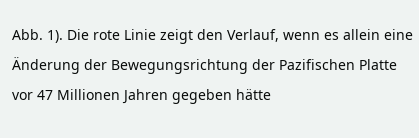Abb. 1). Die rote Linie zeigt den Verlauf, wenn es allein eine Änderung der Bewegungsrichtung der Pazifischen Platte vor 47 Millionen Jahren gegeben hätte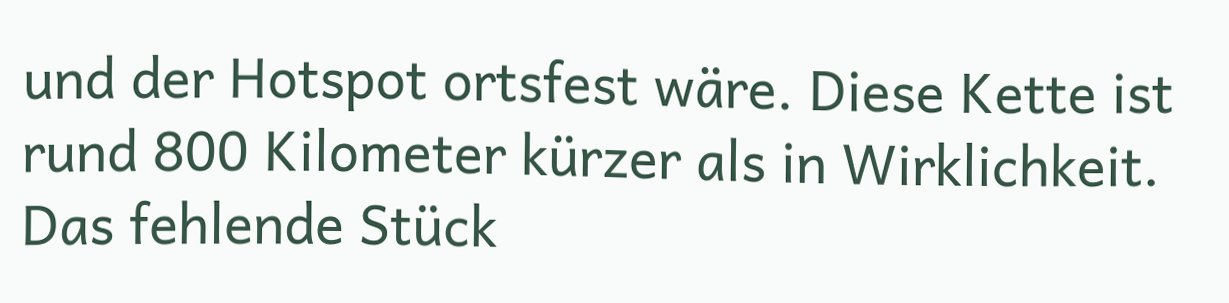und der Hotspot ortsfest wäre. Diese Kette ist rund 800 Kilometer kürzer als in Wirklichkeit. Das fehlende Stück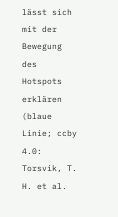lässt sich mit der Bewegung des Hotspots erklären (blaue Linie; ccby 4.0: Torsvik, T. H. et al.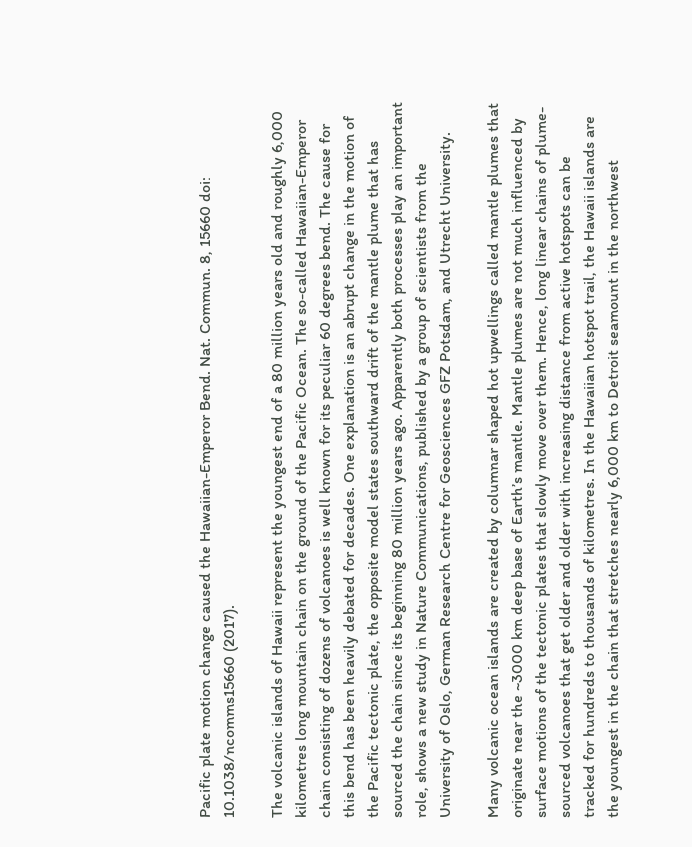Pacific plate motion change caused the Hawaiian-Emperor Bend. Nat. Commun. 8, 15660 doi: 10.1038/ncomms15660 (2017).

The volcanic islands of Hawaii represent the youngest end of a 80 million years old and roughly 6,000 kilometres long mountain chain on the ground of the Pacific Ocean. The so-called Hawaiian-Emperor chain consisting of dozens of volcanoes is well known for its peculiar 60 degrees bend. The cause for this bend has been heavily debated for decades. One explanation is an abrupt change in the motion of the Pacific tectonic plate, the opposite model states southward drift of the mantle plume that has sourced the chain since its beginning 80 million years ago. Apparently both processes play an important role, shows a new study in Nature Communications, published by a group of scientists from the University of Oslo, German Research Centre for Geosciences GFZ Potsdam, and Utrecht University.

Many volcanic ocean islands are created by columnar shaped hot upwellings called mantle plumes that originate near the ~3000 km deep base of Earth’s mantle. Mantle plumes are not much influenced by surface motions of the tectonic plates that slowly move over them. Hence, long linear chains of plume-sourced volcanoes that get older and older with increasing distance from active hotspots can be tracked for hundreds to thousands of kilometres. In the Hawaiian hotspot trail, the Hawaii islands are the youngest in the chain that stretches nearly 6,000 km to Detroit seamount in the northwest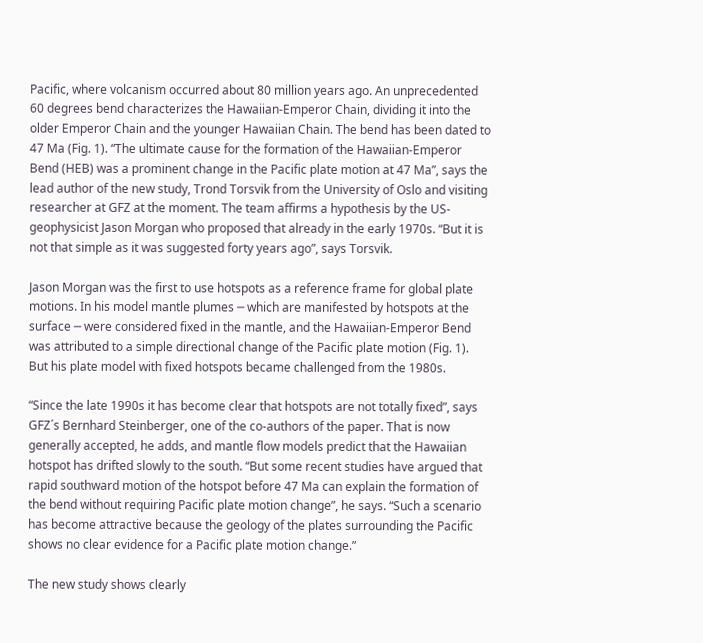Pacific, where volcanism occurred about 80 million years ago. An unprecedented 60 degrees bend characterizes the Hawaiian-Emperor Chain, dividing it into the older Emperor Chain and the younger Hawaiian Chain. The bend has been dated to 47 Ma (Fig. 1). “The ultimate cause for the formation of the Hawaiian-Emperor Bend (HEB) was a prominent change in the Pacific plate motion at 47 Ma”, says the lead author of the new study, Trond Torsvik from the University of Oslo and visiting researcher at GFZ at the moment. The team affirms a hypothesis by the US-geophysicist Jason Morgan who proposed that already in the early 1970s. “But it is not that simple as it was suggested forty years ago”, says Torsvik.

Jason Morgan was the first to use hotspots as a reference frame for global plate motions. In his model mantle plumes ─ which are manifested by hotspots at the surface ─ were considered fixed in the mantle, and the Hawaiian-Emperor Bend was attributed to a simple directional change of the Pacific plate motion (Fig. 1). But his plate model with fixed hotspots became challenged from the 1980s.

“Since the late 1990s it has become clear that hotspots are not totally fixed”, says GFZ´s Bernhard Steinberger, one of the co-authors of the paper. That is now generally accepted, he adds, and mantle flow models predict that the Hawaiian hotspot has drifted slowly to the south. “But some recent studies have argued that rapid southward motion of the hotspot before 47 Ma can explain the formation of the bend without requiring Pacific plate motion change”, he says. “Such a scenario has become attractive because the geology of the plates surrounding the Pacific shows no clear evidence for a Pacific plate motion change.”

The new study shows clearly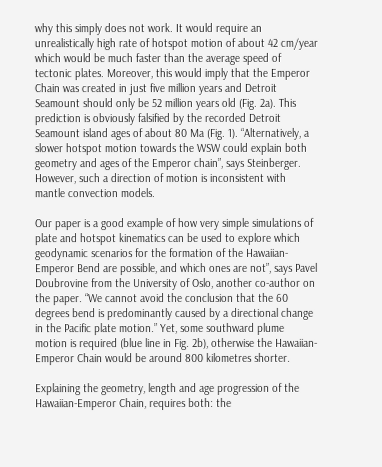why this simply does not work. It would require an unrealistically high rate of hotspot motion of about 42 cm/year which would be much faster than the average speed of tectonic plates. Moreover, this would imply that the Emperor Chain was created in just five million years and Detroit Seamount should only be 52 million years old (Fig. 2a). This prediction is obviously falsified by the recorded Detroit Seamount island ages of about 80 Ma (Fig. 1). “Alternatively, a slower hotspot motion towards the WSW could explain both geometry and ages of the Emperor chain”, says Steinberger. However, such a direction of motion is inconsistent with mantle convection models.

Our paper is a good example of how very simple simulations of plate and hotspot kinematics can be used to explore which geodynamic scenarios for the formation of the Hawaiian-Emperor Bend are possible, and which ones are not”, says Pavel Doubrovine from the University of Oslo, another co-author on the paper. “We cannot avoid the conclusion that the 60 degrees bend is predominantly caused by a directional change in the Pacific plate motion.” Yet, some southward plume motion is required (blue line in Fig. 2b), otherwise the Hawaiian-Emperor Chain would be around 800 kilometres shorter.

Explaining the geometry, length and age progression of the Hawaiian-Emperor Chain, requires both: the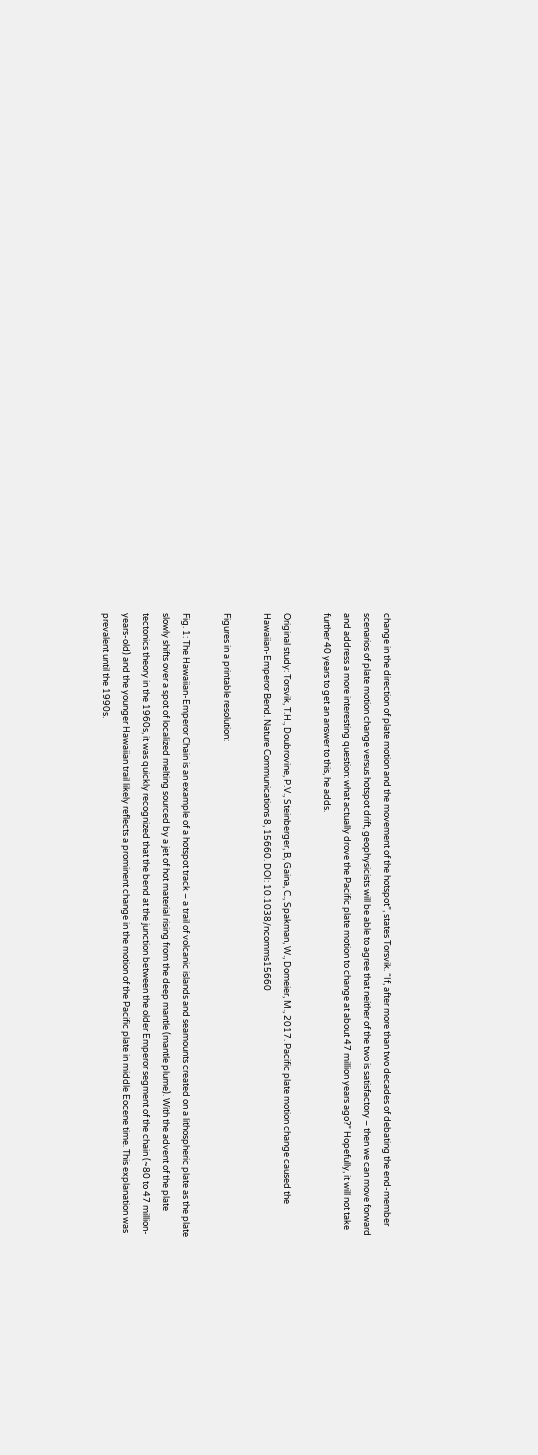change in the direction of plate motion and the movement of the hotspot”, states Torsvik. “If, after more than two decades of debating the end-member scenarios of plate motion change versus hotspot drift, geophysicists will be able to agree that neither of the two is satisfactory – then we can move forward and address a more interesting question: what actually drove the Pacific plate motion to change at about 47 million years ago?” Hopefully, it will not take further 40 years to get an answer to this, he adds.

Original study: Torsvik, T.H., Doubrovine, P.V., Steinberger, B, Gaina, C., Spakman, W., Domeier, M., 2017. Pacific plate motion change caused the Hawaiian-Emperor Bend. Nature Communications 8, 15660. DOI: 10.1038/ncomms15660

Figures in a printable resolution:

Fig. 1: The Hawaiian-Emperor Chain is an example of a hotspot track – a trail of volcanic islands and seamounts created on a lithospheric plate as the plate slowly shifts over a spot of localized melting sourced by a jet of hot material rising from the deep mantle (mantle plume). With the advent of the plate tectonics theory in the 1960s, it was quickly recognized that the bend at the junction between the older Emperor segment of the chain (~80 to 47 million-years-old) and the younger Hawaiian trail likely reflects a prominent change in the motion of the Pacific plate in middle Eocene time. This explanation was prevalent until the 1990s.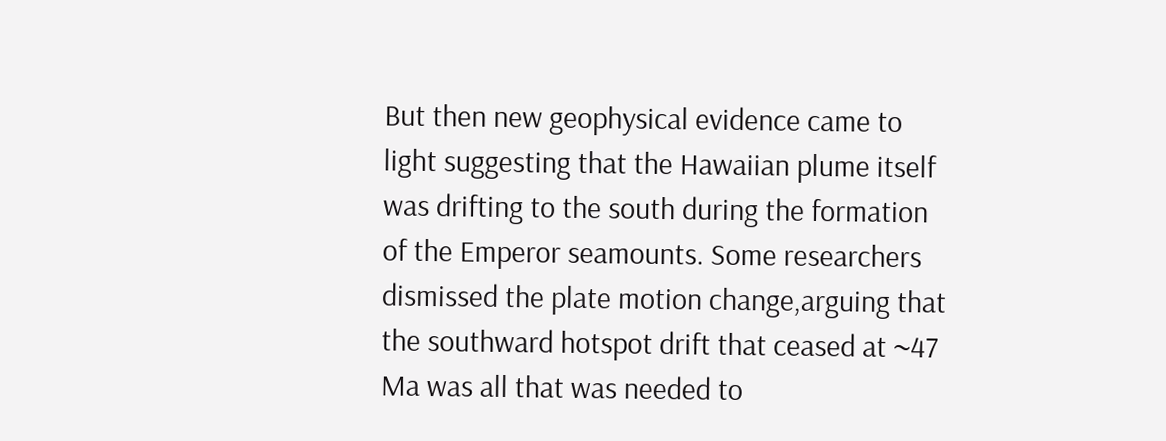But then new geophysical evidence came to light suggesting that the Hawaiian plume itself was drifting to the south during the formation of the Emperor seamounts. Some researchers dismissed the plate motion change,arguing that the southward hotspot drift that ceased at ~47 Ma was all that was needed to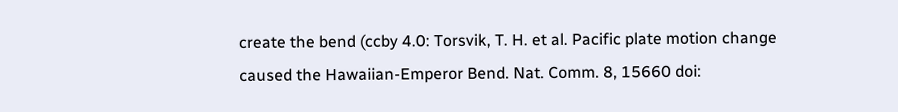create the bend (ccby 4.0: Torsvik, T. H. et al. Pacific plate motion change caused the Hawaiian-Emperor Bend. Nat. Comm. 8, 15660 doi: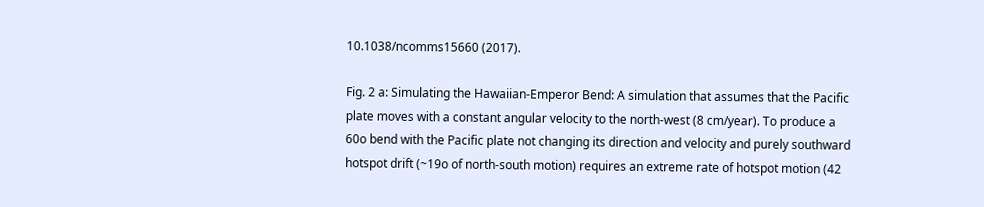10.1038/ncomms15660 (2017).

Fig. 2 a: Simulating the Hawaiian-Emperor Bend: A simulation that assumes that the Pacific plate moves with a constant angular velocity to the north-west (8 cm/year). To produce a 60o bend with the Pacific plate not changing its direction and velocity and purely southward hotspot drift (~19o of north-south motion) requires an extreme rate of hotspot motion (42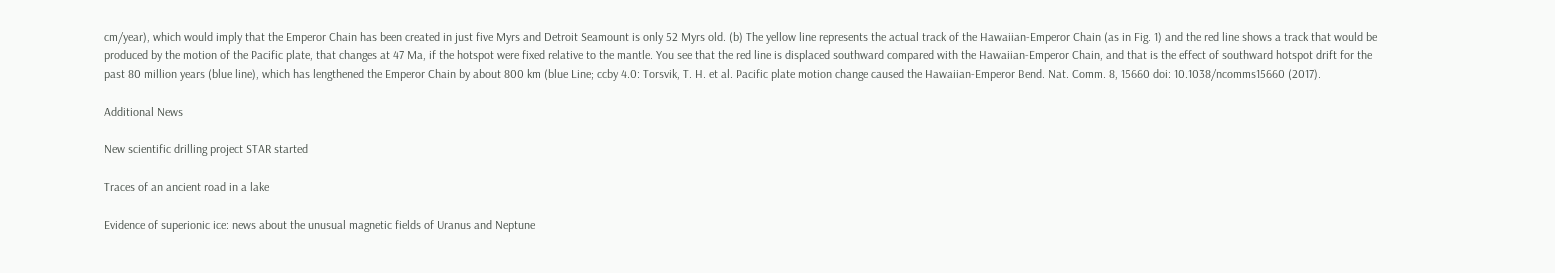cm/year), which would imply that the Emperor Chain has been created in just five Myrs and Detroit Seamount is only 52 Myrs old. (b) The yellow line represents the actual track of the Hawaiian-Emperor Chain (as in Fig. 1) and the red line shows a track that would be produced by the motion of the Pacific plate, that changes at 47 Ma, if the hotspot were fixed relative to the mantle. You see that the red line is displaced southward compared with the Hawaiian-Emperor Chain, and that is the effect of southward hotspot drift for the past 80 million years (blue line), which has lengthened the Emperor Chain by about 800 km (blue Line; ccby 4.0: Torsvik, T. H. et al. Pacific plate motion change caused the Hawaiian-Emperor Bend. Nat. Comm. 8, 15660 doi: 10.1038/ncomms15660 (2017).

Additional News

New scientific drilling project STAR started

Traces of an ancient road in a lake

Evidence of superionic ice: news about the unusual magnetic fields of Uranus and Neptune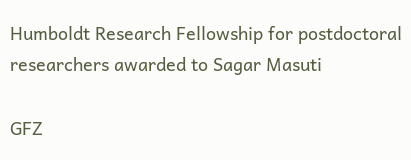Humboldt Research Fellowship for postdoctoral researchers awarded to Sagar Masuti

GFZ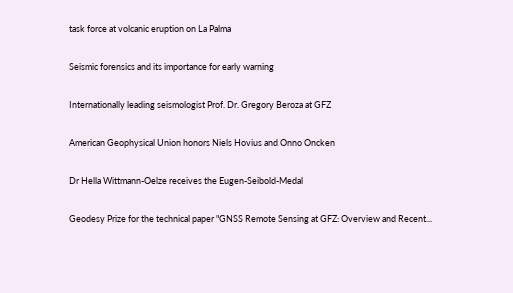task force at volcanic eruption on La Palma

Seismic forensics and its importance for early warning

Internationally leading seismologist Prof. Dr. Gregory Beroza at GFZ

American Geophysical Union honors Niels Hovius and Onno Oncken

Dr Hella Wittmann-Oelze receives the Eugen-Seibold-Medal

Geodesy Prize for the technical paper "GNSS Remote Sensing at GFZ: Overview and Recent...